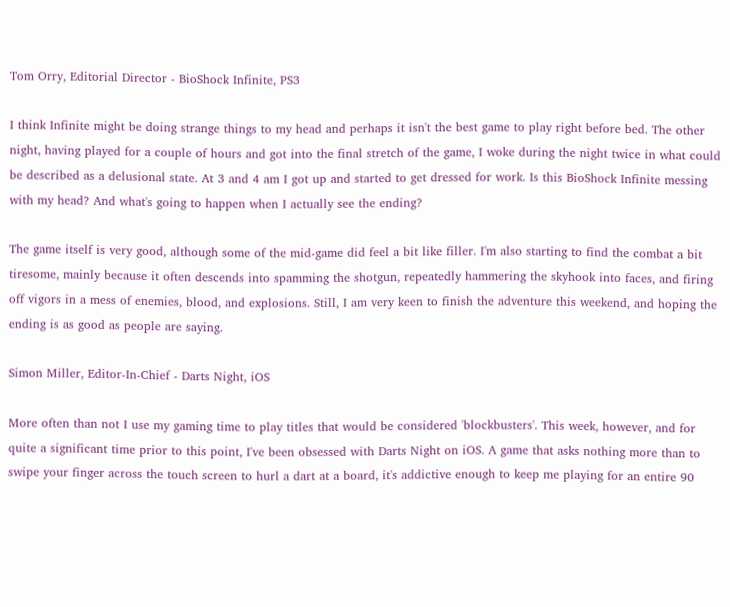Tom Orry, Editorial Director - BioShock Infinite, PS3

I think Infinite might be doing strange things to my head and perhaps it isn't the best game to play right before bed. The other night, having played for a couple of hours and got into the final stretch of the game, I woke during the night twice in what could be described as a delusional state. At 3 and 4 am I got up and started to get dressed for work. Is this BioShock Infinite messing with my head? And what's going to happen when I actually see the ending?

The game itself is very good, although some of the mid-game did feel a bit like filler. I'm also starting to find the combat a bit tiresome, mainly because it often descends into spamming the shotgun, repeatedly hammering the skyhook into faces, and firing off vigors in a mess of enemies, blood, and explosions. Still, I am very keen to finish the adventure this weekend, and hoping the ending is as good as people are saying.

Simon Miller, Editor-In-Chief - Darts Night, iOS

More often than not I use my gaming time to play titles that would be considered 'blockbusters'. This week, however, and for quite a significant time prior to this point, I've been obsessed with Darts Night on iOS. A game that asks nothing more than to swipe your finger across the touch screen to hurl a dart at a board, it's addictive enough to keep me playing for an entire 90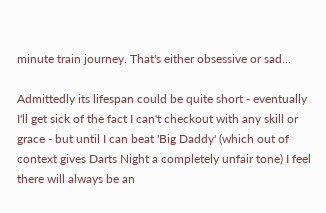minute train journey. That's either obsessive or sad...

Admittedly its lifespan could be quite short - eventually I'll get sick of the fact I can't checkout with any skill or grace - but until I can beat 'Big Daddy' (which out of context gives Darts Night a completely unfair tone) I feel there will always be an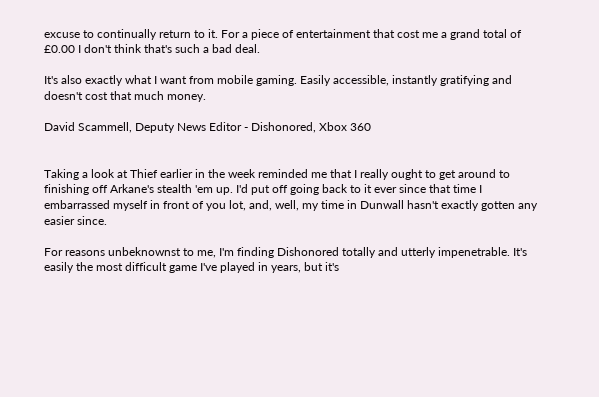excuse to continually return to it. For a piece of entertainment that cost me a grand total of £0.00 I don't think that's such a bad deal.

It's also exactly what I want from mobile gaming. Easily accessible, instantly gratifying and doesn't cost that much money.

David Scammell, Deputy News Editor - Dishonored, Xbox 360


Taking a look at Thief earlier in the week reminded me that I really ought to get around to finishing off Arkane's stealth 'em up. I'd put off going back to it ever since that time I embarrassed myself in front of you lot, and, well, my time in Dunwall hasn't exactly gotten any easier since.

For reasons unbeknownst to me, I'm finding Dishonored totally and utterly impenetrable. It's easily the most difficult game I've played in years, but it's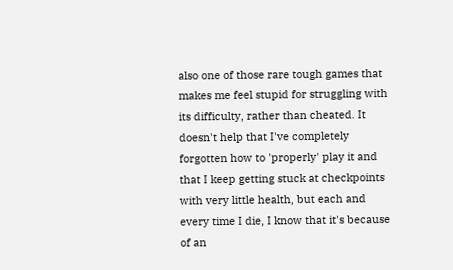also one of those rare tough games that makes me feel stupid for struggling with its difficulty, rather than cheated. It doesn't help that I've completely forgotten how to 'properly' play it and that I keep getting stuck at checkpoints with very little health, but each and every time I die, I know that it's because of an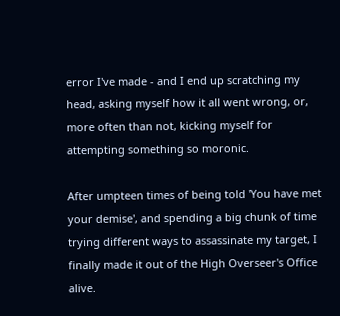error I've made - and I end up scratching my head, asking myself how it all went wrong, or, more often than not, kicking myself for attempting something so moronic.

After umpteen times of being told 'You have met your demise', and spending a big chunk of time trying different ways to assassinate my target, I finally made it out of the High Overseer's Office alive.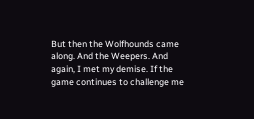But then the Wolfhounds came along. And the Weepers. And again, I met my demise. If the game continues to challenge me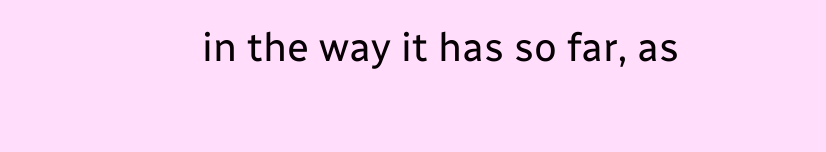in the way it has so far, as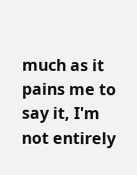much as it pains me to say it, I'm not entirely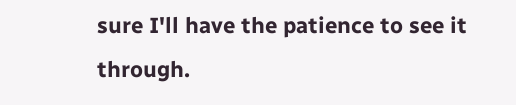sure I'll have the patience to see it through.